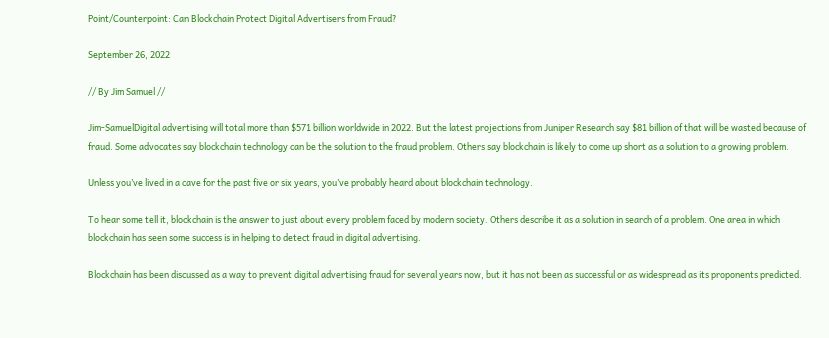Point/Counterpoint: Can Blockchain Protect Digital Advertisers from Fraud?

September 26, 2022

// By Jim Samuel //

Jim-SamuelDigital advertising will total more than $571 billion worldwide in 2022. But the latest projections from Juniper Research say $81 billion of that will be wasted because of fraud. Some advocates say blockchain technology can be the solution to the fraud problem. Others say blockchain is likely to come up short as a solution to a growing problem.

Unless you’ve lived in a cave for the past five or six years, you’ve probably heard about blockchain technology.

To hear some tell it, blockchain is the answer to just about every problem faced by modern society. Others describe it as a solution in search of a problem. One area in which blockchain has seen some success is in helping to detect fraud in digital advertising.

Blockchain has been discussed as a way to prevent digital advertising fraud for several years now, but it has not been as successful or as widespread as its proponents predicted.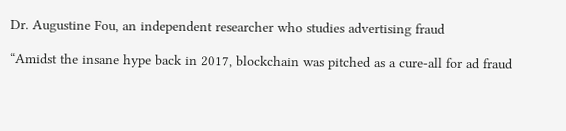Dr. Augustine Fou, an independent researcher who studies advertising fraud

“Amidst the insane hype back in 2017, blockchain was pitched as a cure-all for ad fraud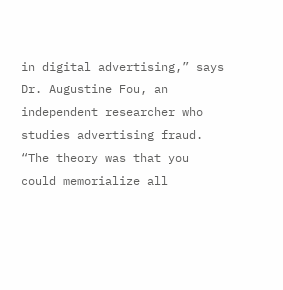in digital advertising,” says Dr. Augustine Fou, an independent researcher who studies advertising fraud. “The theory was that you could memorialize all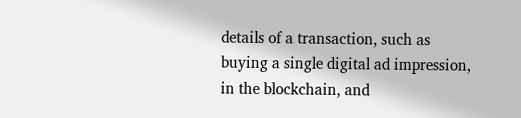details of a transaction, such as buying a single digital ad impression, in the blockchain, and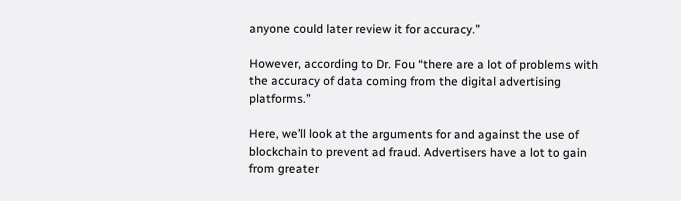anyone could later review it for accuracy.”

However, according to Dr. Fou “there are a lot of problems with the accuracy of data coming from the digital advertising platforms.”

Here, we’ll look at the arguments for and against the use of blockchain to prevent ad fraud. Advertisers have a lot to gain from greater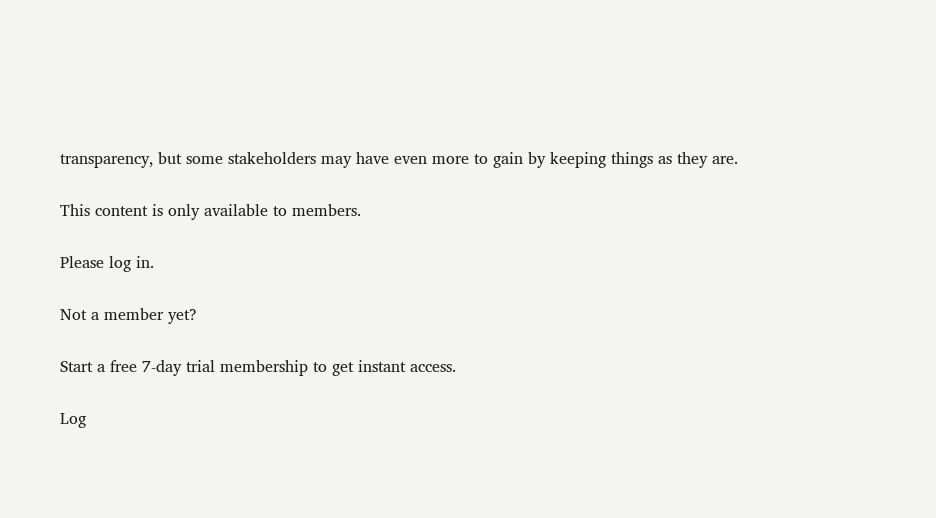transparency, but some stakeholders may have even more to gain by keeping things as they are.

This content is only available to members.

Please log in.

Not a member yet?

Start a free 7-day trial membership to get instant access.

Log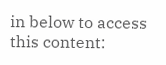in below to access this content: